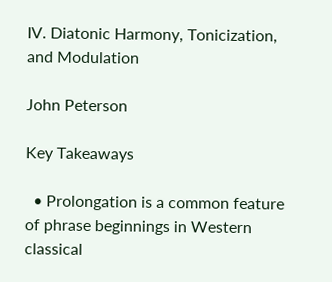IV. Diatonic Harmony, Tonicization, and Modulation

John Peterson

Key Takeaways

  • Prolongation is a common feature of phrase beginnings in Western classical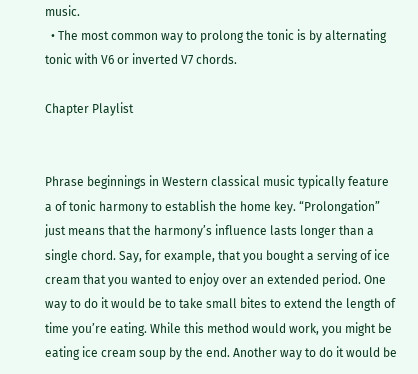music.
  • The most common way to prolong the tonic is by alternating tonic with V6 or inverted V7 chords.

Chapter Playlist


Phrase beginnings in Western classical music typically feature a of tonic harmony to establish the home key. “Prolongation” just means that the harmony’s influence lasts longer than a single chord. Say, for example, that you bought a serving of ice cream that you wanted to enjoy over an extended period. One way to do it would be to take small bites to extend the length of time you’re eating. While this method would work, you might be eating ice cream soup by the end. Another way to do it would be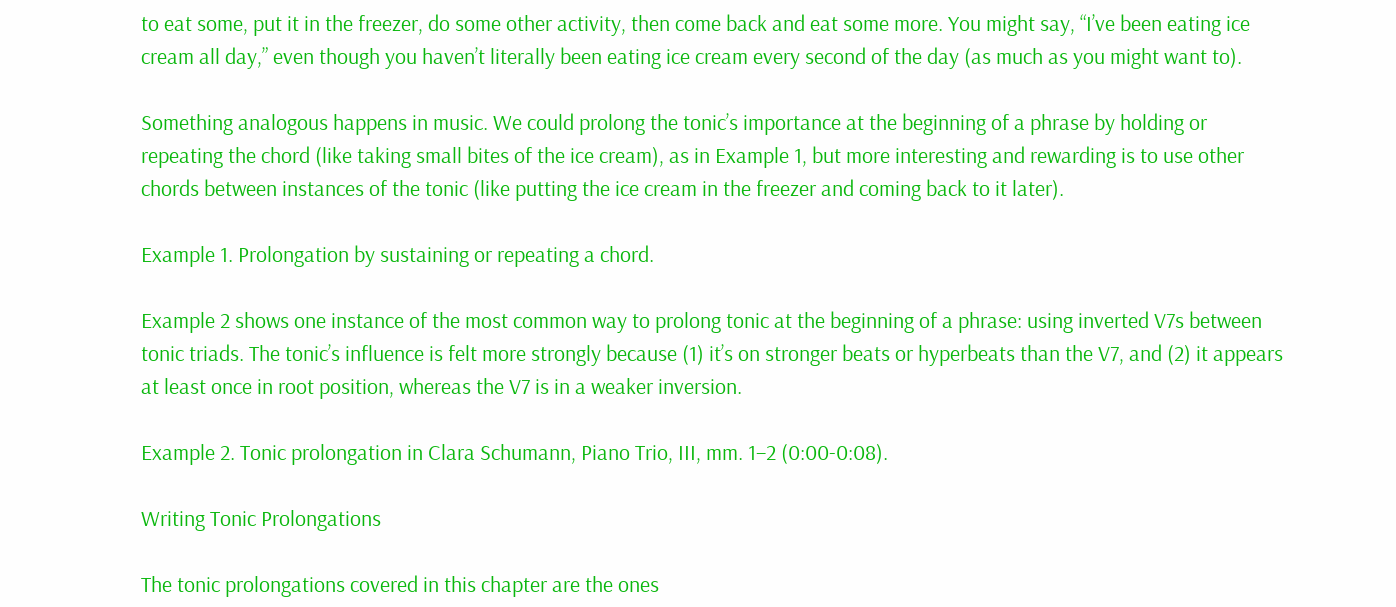to eat some, put it in the freezer, do some other activity, then come back and eat some more. You might say, “I’ve been eating ice cream all day,” even though you haven’t literally been eating ice cream every second of the day (as much as you might want to).

Something analogous happens in music. We could prolong the tonic’s importance at the beginning of a phrase by holding or repeating the chord (like taking small bites of the ice cream), as in Example 1, but more interesting and rewarding is to use other chords between instances of the tonic (like putting the ice cream in the freezer and coming back to it later).

Example 1. Prolongation by sustaining or repeating a chord.

Example 2 shows one instance of the most common way to prolong tonic at the beginning of a phrase: using inverted V7s between tonic triads. The tonic’s influence is felt more strongly because (1) it’s on stronger beats or hyperbeats than the V7, and (2) it appears at least once in root position, whereas the V7 is in a weaker inversion.

Example 2. Tonic prolongation in Clara Schumann, Piano Trio, III, mm. 1–2 (0:00-0:08).

Writing Tonic Prolongations

The tonic prolongations covered in this chapter are the ones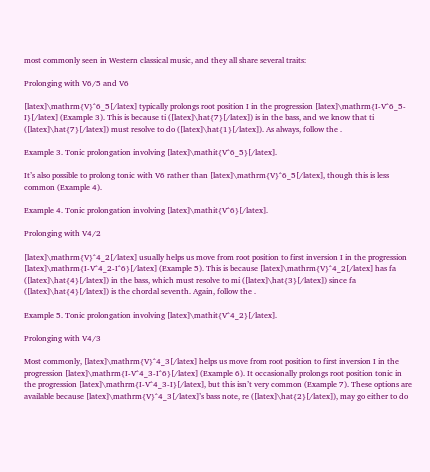most commonly seen in Western classical music, and they all share several traits:

Prolonging with V6/5 and V6

[latex]\mathrm{V}^6_5[/latex] typically prolongs root position I in the progression [latex]\mathrm{I-V^6_5-I}[/latex] (Example 3). This is because ti ([latex]\hat{7}[/latex]) is in the bass, and we know that ti ([latex]\hat{7}[/latex]) must resolve to do ([latex]\hat{1}[/latex]). As always, follow the .

Example 3. Tonic prolongation involving [latex]\mathit{V^6_5}[/latex].

It’s also possible to prolong tonic with V6 rather than [latex]\mathrm{V}^6_5[/latex], though this is less common (Example 4).

Example 4. Tonic prolongation involving [latex]\mathit{V^6}[/latex].

Prolonging with V4/2

[latex]\mathrm{V}^4_2[/latex] usually helps us move from root position to first inversion I in the progression [latex]\mathrm{I-V^4_2-I^6}[/latex] (Example 5). This is because [latex]\mathrm{V}^4_2[/latex] has fa ([latex]\hat{4}[/latex]) in the bass, which must resolve to mi ([latex]\hat{3}[/latex]) since fa ([latex]\hat{4}[/latex]) is the chordal seventh. Again, follow the .

Example 5. Tonic prolongation involving [latex]\mathit{V^4_2}[/latex].

Prolonging with V4/3

Most commonly, [latex]\mathrm{V}^4_3[/latex] helps us move from root position to first inversion I in the progression [latex]\mathrm{I-V^4_3-I^6}[/latex] (Example 6). It occasionally prolongs root position tonic in the progression [latex]\mathrm{I-V^4_3-I}[/latex], but this isn’t very common (Example 7). These options are available because [latex]\mathrm{V}^4_3[/latex]’s bass note, re ([latex]\hat{2}[/latex]), may go either to do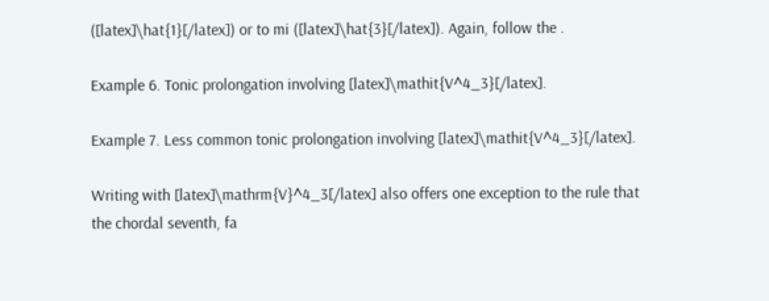([latex]\hat{1}[/latex]) or to mi ([latex]\hat{3}[/latex]). Again, follow the .

Example 6. Tonic prolongation involving [latex]\mathit{V^4_3}[/latex].

Example 7. Less common tonic prolongation involving [latex]\mathit{V^4_3}[/latex].

Writing with [latex]\mathrm{V}^4_3[/latex] also offers one exception to the rule that the chordal seventh, fa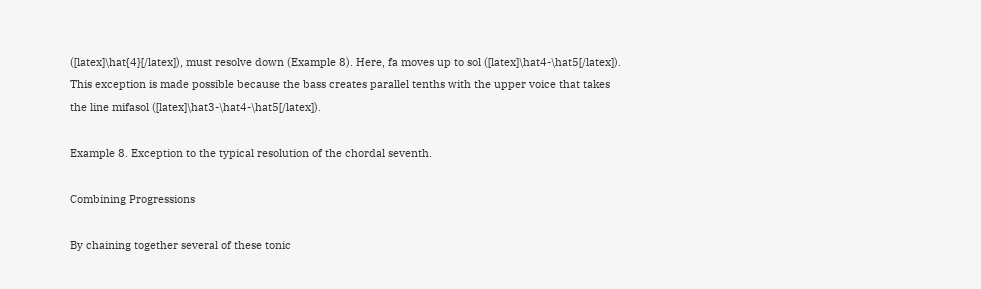([latex]\hat{4}[/latex]), must resolve down (Example 8). Here, fa moves up to sol ([latex]\hat4-\hat5[/latex]). This exception is made possible because the bass creates parallel tenths with the upper voice that takes the line mifasol ([latex]\hat3-\hat4-\hat5[/latex]).

Example 8. Exception to the typical resolution of the chordal seventh.

Combining Progressions

By chaining together several of these tonic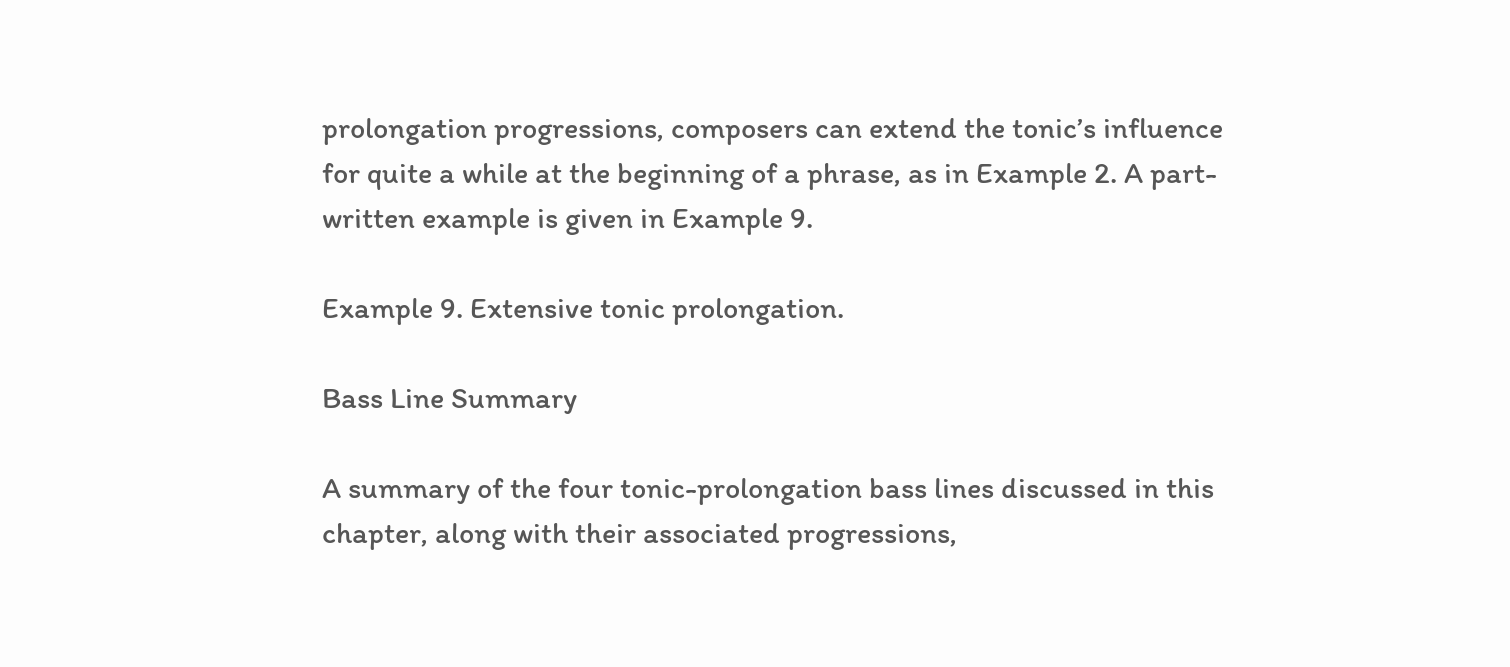prolongation progressions, composers can extend the tonic’s influence for quite a while at the beginning of a phrase, as in Example 2. A part-written example is given in Example 9.

Example 9. Extensive tonic prolongation.

Bass Line Summary

A summary of the four tonic-prolongation bass lines discussed in this chapter, along with their associated progressions,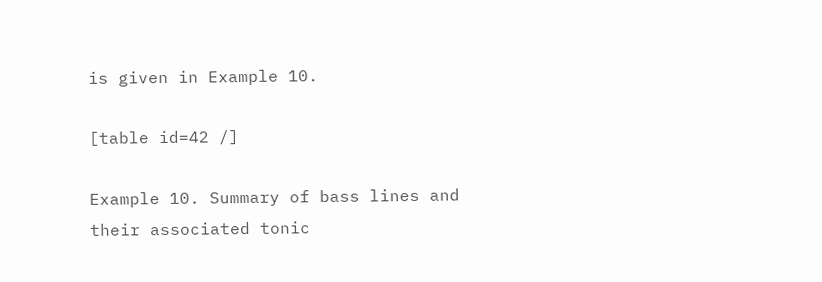is given in Example 10.

[table id=42 /]

Example 10. Summary of bass lines and their associated tonic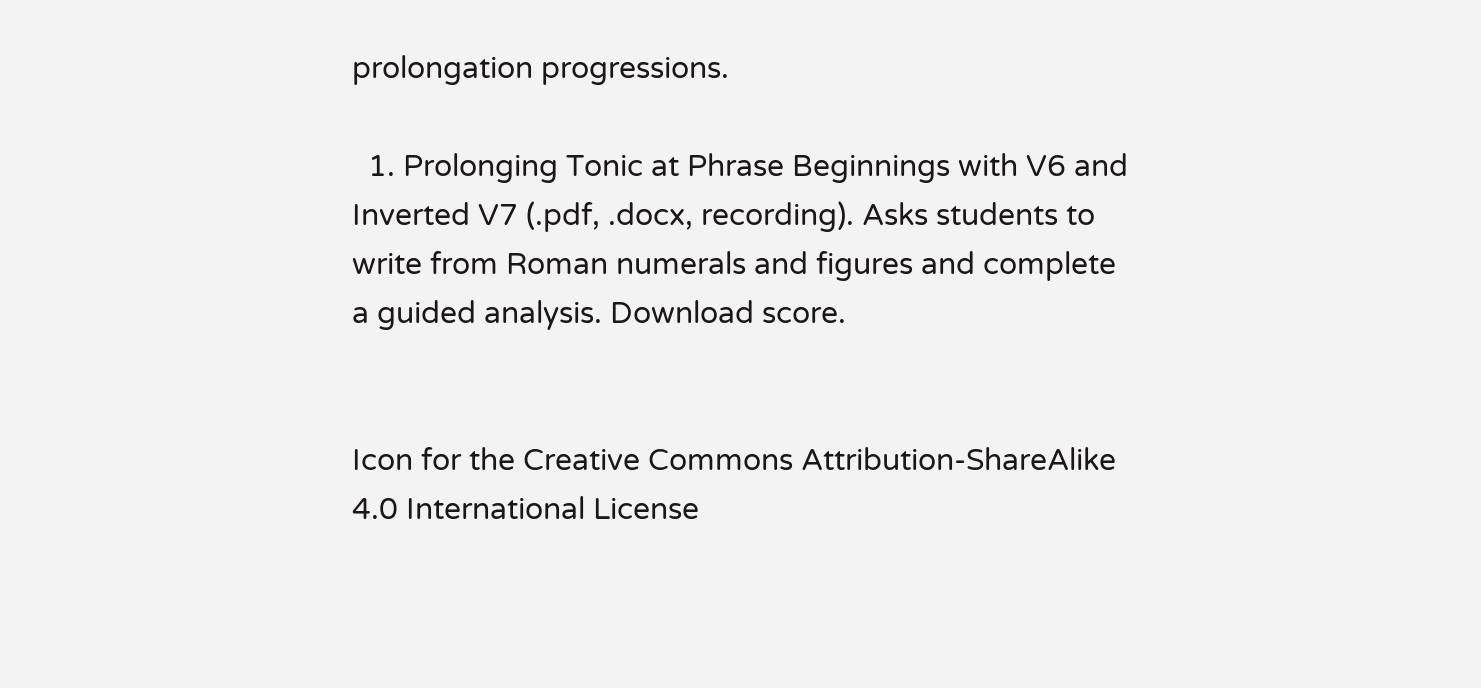prolongation progressions.

  1. Prolonging Tonic at Phrase Beginnings with V6 and Inverted V7 (.pdf, .docx, recording). Asks students to write from Roman numerals and figures and complete a guided analysis. Download score.


Icon for the Creative Commons Attribution-ShareAlike 4.0 International License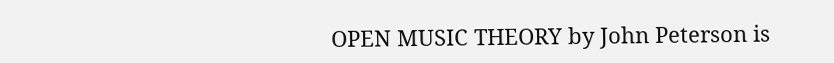OPEN MUSIC THEORY by John Peterson is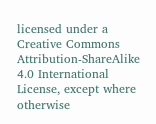licensed under a Creative Commons Attribution-ShareAlike 4.0 International License, except where otherwise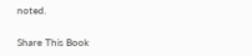noted.

Share This Book